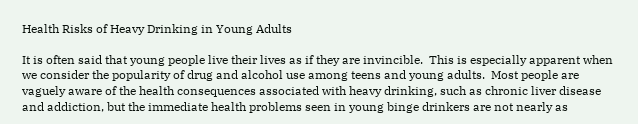Health Risks of Heavy Drinking in Young Adults

It is often said that young people live their lives as if they are invincible.  This is especially apparent when we consider the popularity of drug and alcohol use among teens and young adults.  Most people are vaguely aware of the health consequences associated with heavy drinking, such as chronic liver disease and addiction, but the immediate health problems seen in young binge drinkers are not nearly as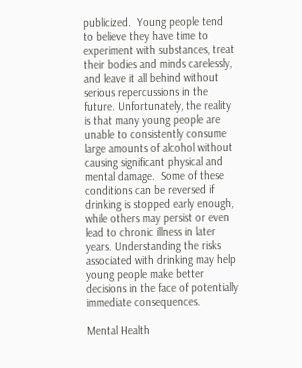publicized.  Young people tend to believe they have time to experiment with substances, treat their bodies and minds carelessly, and leave it all behind without serious repercussions in the future. Unfortunately, the reality is that many young people are unable to consistently consume large amounts of alcohol without causing significant physical and mental damage.  Some of these conditions can be reversed if drinking is stopped early enough, while others may persist or even lead to chronic illness in later years. Understanding the risks associated with drinking may help young people make better decisions in the face of potentially immediate consequences.

Mental Health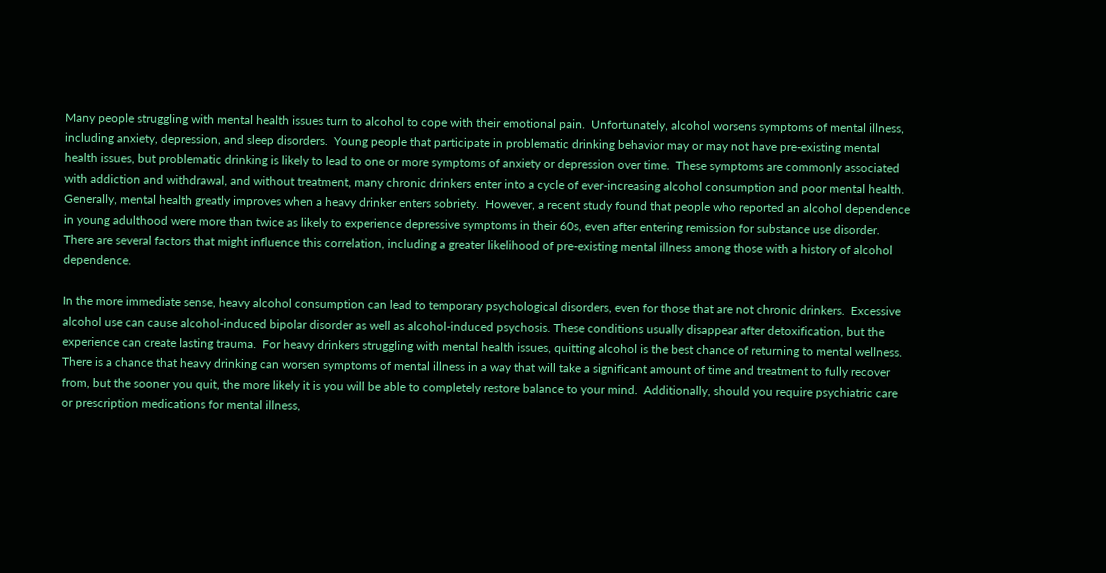Many people struggling with mental health issues turn to alcohol to cope with their emotional pain.  Unfortunately, alcohol worsens symptoms of mental illness, including anxiety, depression, and sleep disorders.  Young people that participate in problematic drinking behavior may or may not have pre-existing mental health issues, but problematic drinking is likely to lead to one or more symptoms of anxiety or depression over time.  These symptoms are commonly associated with addiction and withdrawal, and without treatment, many chronic drinkers enter into a cycle of ever-increasing alcohol consumption and poor mental health. Generally, mental health greatly improves when a heavy drinker enters sobriety.  However, a recent study found that people who reported an alcohol dependence in young adulthood were more than twice as likely to experience depressive symptoms in their 60s, even after entering remission for substance use disorder. There are several factors that might influence this correlation, including a greater likelihood of pre-existing mental illness among those with a history of alcohol dependence.

In the more immediate sense, heavy alcohol consumption can lead to temporary psychological disorders, even for those that are not chronic drinkers.  Excessive alcohol use can cause alcohol-induced bipolar disorder as well as alcohol-induced psychosis. These conditions usually disappear after detoxification, but the experience can create lasting trauma.  For heavy drinkers struggling with mental health issues, quitting alcohol is the best chance of returning to mental wellness. There is a chance that heavy drinking can worsen symptoms of mental illness in a way that will take a significant amount of time and treatment to fully recover from, but the sooner you quit, the more likely it is you will be able to completely restore balance to your mind.  Additionally, should you require psychiatric care or prescription medications for mental illness,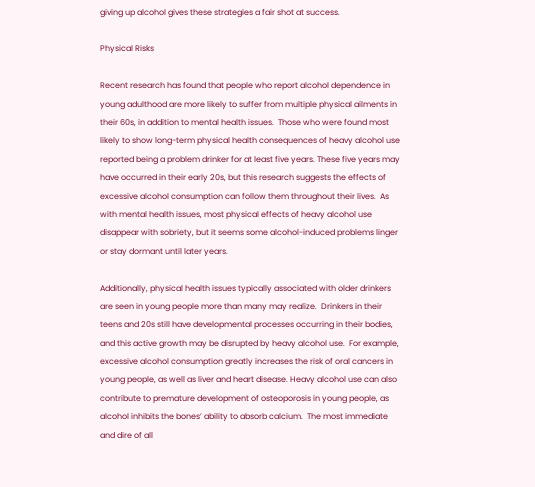giving up alcohol gives these strategies a fair shot at success.

Physical Risks

Recent research has found that people who report alcohol dependence in young adulthood are more likely to suffer from multiple physical ailments in their 60s, in addition to mental health issues.  Those who were found most likely to show long-term physical health consequences of heavy alcohol use reported being a problem drinker for at least five years. These five years may have occurred in their early 20s, but this research suggests the effects of excessive alcohol consumption can follow them throughout their lives.  As with mental health issues, most physical effects of heavy alcohol use disappear with sobriety, but it seems some alcohol-induced problems linger or stay dormant until later years.

Additionally, physical health issues typically associated with older drinkers are seen in young people more than many may realize.  Drinkers in their teens and 20s still have developmental processes occurring in their bodies, and this active growth may be disrupted by heavy alcohol use.  For example, excessive alcohol consumption greatly increases the risk of oral cancers in young people, as well as liver and heart disease. Heavy alcohol use can also contribute to premature development of osteoporosis in young people, as alcohol inhibits the bones’ ability to absorb calcium.  The most immediate and dire of all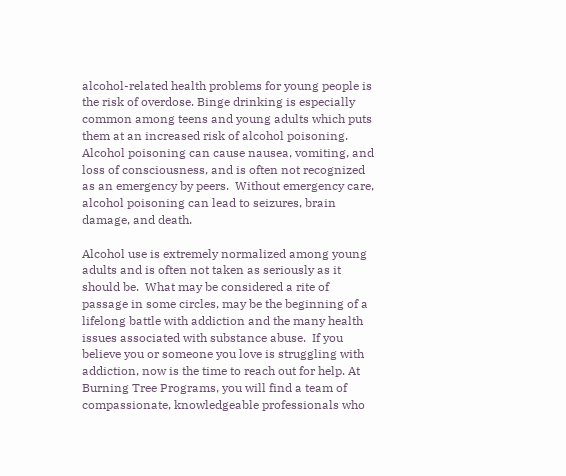alcohol-related health problems for young people is the risk of overdose. Binge drinking is especially common among teens and young adults which puts them at an increased risk of alcohol poisoning. Alcohol poisoning can cause nausea, vomiting, and loss of consciousness, and is often not recognized as an emergency by peers.  Without emergency care, alcohol poisoning can lead to seizures, brain damage, and death.

Alcohol use is extremely normalized among young adults and is often not taken as seriously as it should be.  What may be considered a rite of passage in some circles, may be the beginning of a lifelong battle with addiction and the many health issues associated with substance abuse.  If you believe you or someone you love is struggling with addiction, now is the time to reach out for help. At Burning Tree Programs, you will find a team of compassionate, knowledgeable professionals who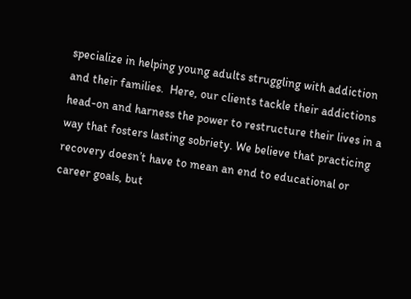specialize in helping young adults struggling with addiction and their families.  Here, our clients tackle their addictions head-on and harness the power to restructure their lives in a way that fosters lasting sobriety. We believe that practicing recovery doesn’t have to mean an end to educational or career goals, but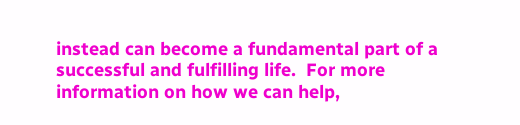instead can become a fundamental part of a successful and fulfilling life.  For more information on how we can help,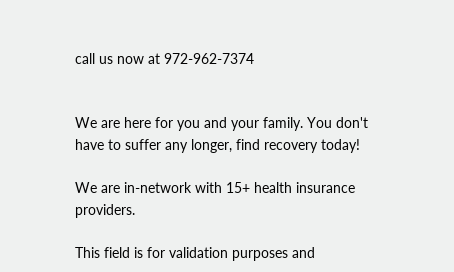call us now at 972-962-7374


We are here for you and your family. You don't have to suffer any longer, find recovery today!

We are in-network with 15+ health insurance providers.

This field is for validation purposes and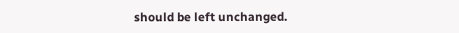should be left unchanged.